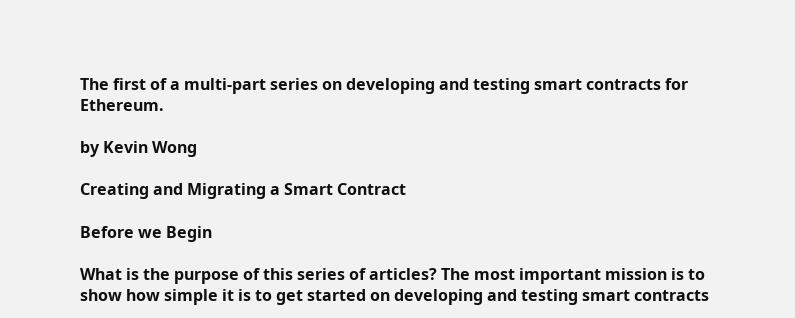The first of a multi-part series on developing and testing smart contracts for Ethereum.

by Kevin Wong

Creating and Migrating a Smart Contract

Before we Begin

What is the purpose of this series of articles? The most important mission is to show how simple it is to get started on developing and testing smart contracts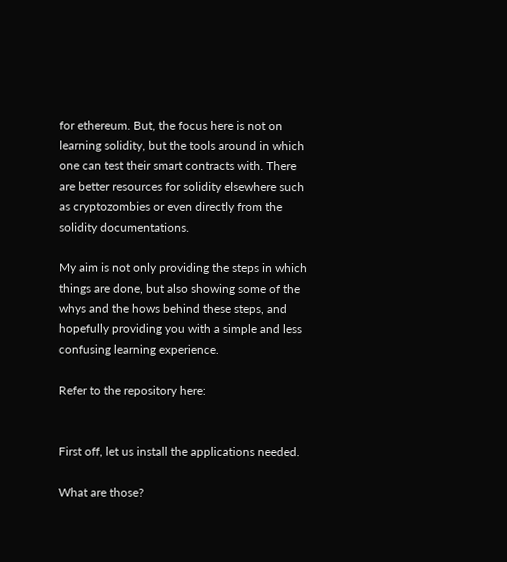for ethereum. But, the focus here is not on learning solidity, but the tools around in which one can test their smart contracts with. There are better resources for solidity elsewhere such as cryptozombies or even directly from the solidity documentations.

My aim is not only providing the steps in which things are done, but also showing some of the whys and the hows behind these steps, and hopefully providing you with a simple and less confusing learning experience.

Refer to the repository here:


First off, let us install the applications needed.

What are those?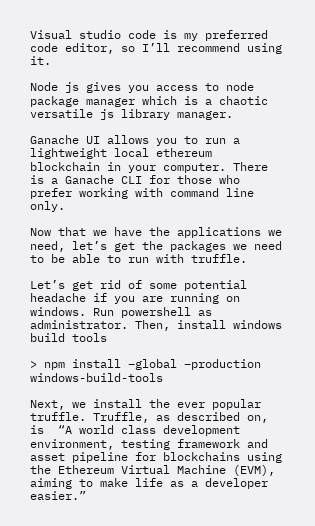Visual studio code is my preferred code editor, so I’ll recommend using it.

Node js gives you access to node package manager which is a chaotic versatile js library manager.

Ganache UI allows you to run a lightweight local ethereum blockchain in your computer. There is a Ganache CLI for those who prefer working with command line only.

Now that we have the applications we need, let’s get the packages we need to be able to run with truffle.

Let’s get rid of some potential headache if you are running on windows. Run powershell as administrator. Then, install windows build tools

> npm install –global –production windows-build-tools

Next, we install the ever popular truffle. Truffle, as described on, is  “A world class development environment, testing framework and asset pipeline for blockchains using the Ethereum Virtual Machine (EVM), aiming to make life as a developer easier.”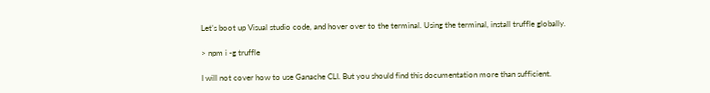Let’s boot up Visual studio code, and hover over to the terminal. Using the terminal, install truffle globally.

> npm i -g truffle

I will not cover how to use Ganache CLI. But you should find this documentation more than sufficient.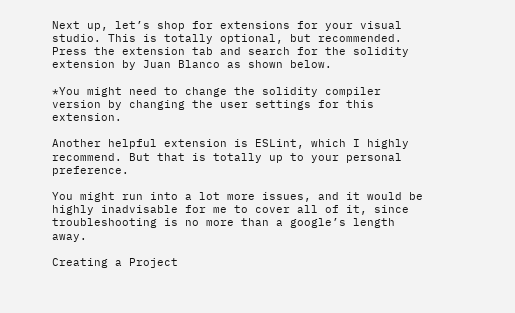Next up, let’s shop for extensions for your visual studio. This is totally optional, but recommended. Press the extension tab and search for the solidity extension by Juan Blanco as shown below.

*You might need to change the solidity compiler version by changing the user settings for this extension.

Another helpful extension is ESLint, which I highly recommend. But that is totally up to your personal preference.

You might run into a lot more issues, and it would be highly inadvisable for me to cover all of it, since troubleshooting is no more than a google’s length away.

Creating a Project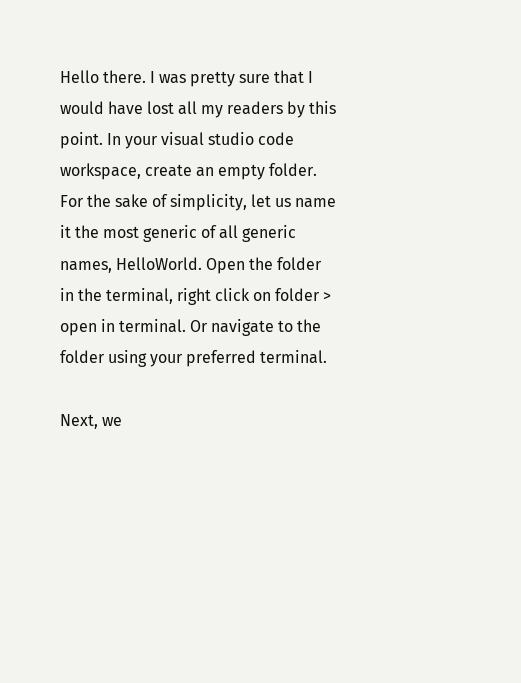Hello there. I was pretty sure that I would have lost all my readers by this point. In your visual studio code workspace, create an empty folder. For the sake of simplicity, let us name it the most generic of all generic names, HelloWorld. Open the folder in the terminal, right click on folder > open in terminal. Or navigate to the folder using your preferred terminal.

Next, we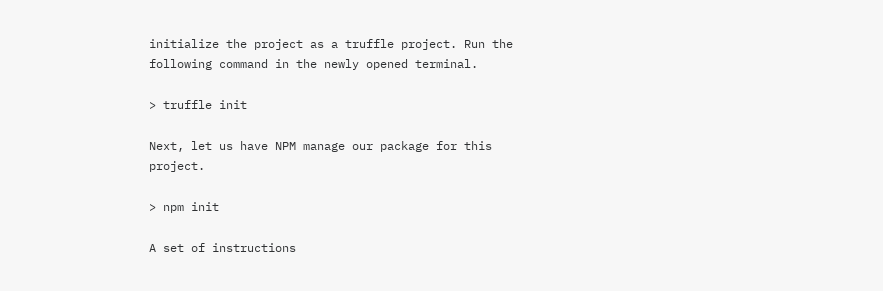initialize the project as a truffle project. Run the following command in the newly opened terminal.

> truffle init

Next, let us have NPM manage our package for this project.

> npm init

A set of instructions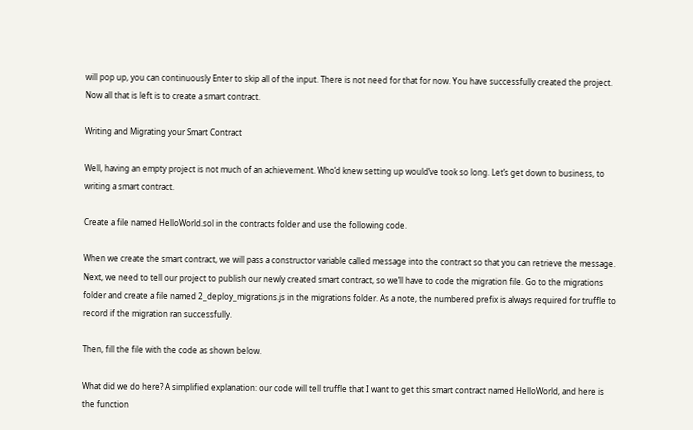will pop up, you can continuously Enter to skip all of the input. There is not need for that for now. You have successfully created the project. Now all that is left is to create a smart contract.

Writing and Migrating your Smart Contract

Well, having an empty project is not much of an achievement. Who’d knew setting up would’ve took so long. Let’s get down to business, to writing a smart contract.

Create a file named HelloWorld.sol in the contracts folder and use the following code.

When we create the smart contract, we will pass a constructor variable called message into the contract so that you can retrieve the message. Next, we need to tell our project to publish our newly created smart contract, so we’ll have to code the migration file. Go to the migrations folder and create a file named 2_deploy_migrations.js in the migrations folder. As a note, the numbered prefix is always required for truffle to record if the migration ran successfully.

Then, fill the file with the code as shown below.

What did we do here? A simplified explanation: our code will tell truffle that I want to get this smart contract named HelloWorld, and here is the function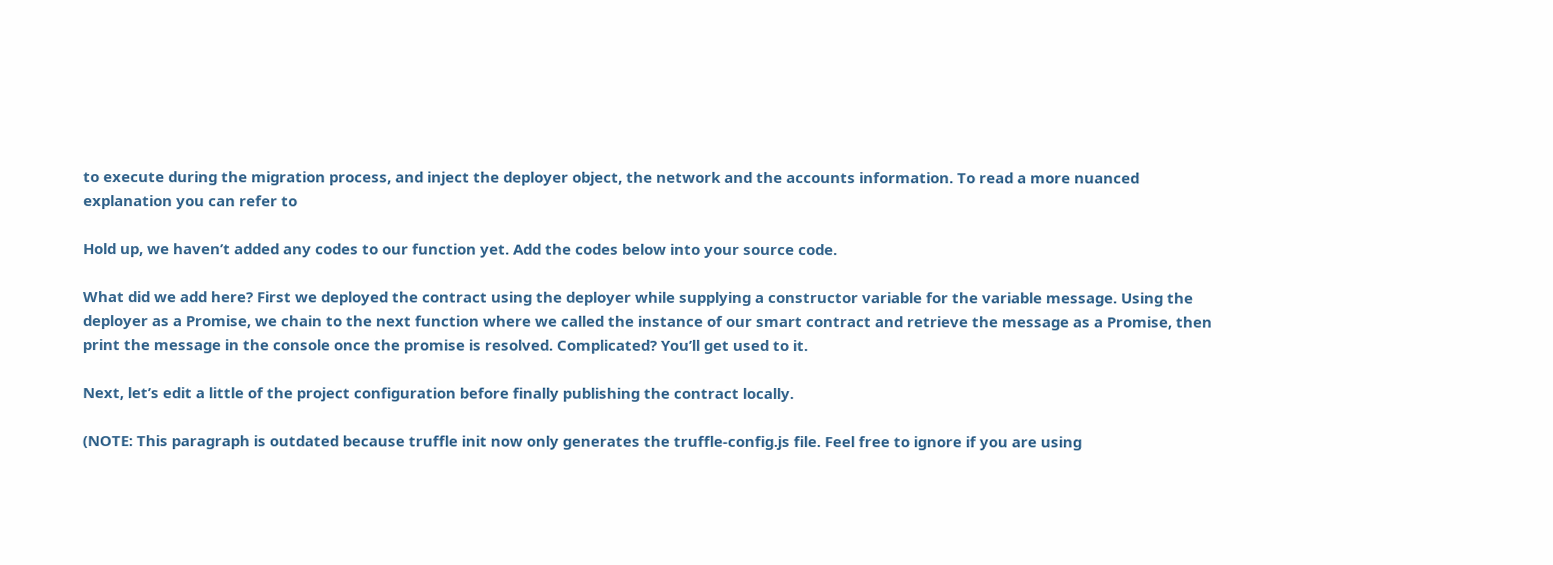to execute during the migration process, and inject the deployer object, the network and the accounts information. To read a more nuanced explanation you can refer to

Hold up, we haven’t added any codes to our function yet. Add the codes below into your source code.

What did we add here? First we deployed the contract using the deployer while supplying a constructor variable for the variable message. Using the deployer as a Promise, we chain to the next function where we called the instance of our smart contract and retrieve the message as a Promise, then print the message in the console once the promise is resolved. Complicated? You’ll get used to it.

Next, let’s edit a little of the project configuration before finally publishing the contract locally.

(NOTE: This paragraph is outdated because truffle init now only generates the truffle-config.js file. Feel free to ignore if you are using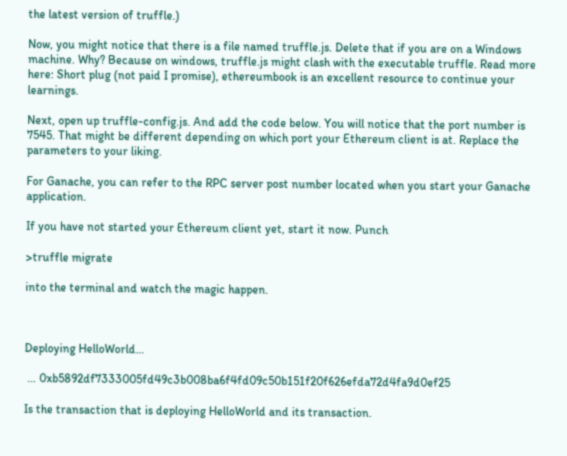the latest version of truffle.)

Now, you might notice that there is a file named truffle.js. Delete that if you are on a Windows machine. Why? Because on windows, truffle.js might clash with the executable truffle. Read more here: Short plug (not paid I promise), ethereumbook is an excellent resource to continue your learnings.

Next, open up truffle-config.js. And add the code below. You will notice that the port number is 7545. That might be different depending on which port your Ethereum client is at. Replace the parameters to your liking.

For Ganache, you can refer to the RPC server post number located when you start your Ganache application.

If you have not started your Ethereum client yet, start it now. Punch

>truffle migrate

into the terminal and watch the magic happen.



Deploying HelloWorld…

 … 0xb5892df7333005fd49c3b008ba6f4fd09c50b151f20f626efda72d4fa9d0ef25

Is the transaction that is deploying HelloWorld and its transaction.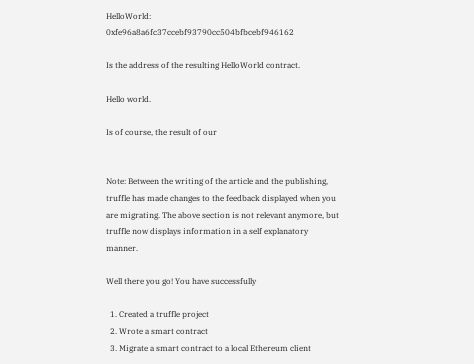HelloWorld: 0xfe96a8a6fc37ccebf93790cc504bfbcebf946162

Is the address of the resulting HelloWorld contract.

Hello world.

Is of course, the result of our


Note: Between the writing of the article and the publishing, truffle has made changes to the feedback displayed when you are migrating. The above section is not relevant anymore, but truffle now displays information in a self explanatory manner.

Well there you go! You have successfully

  1. Created a truffle project
  2. Wrote a smart contract
  3. Migrate a smart contract to a local Ethereum client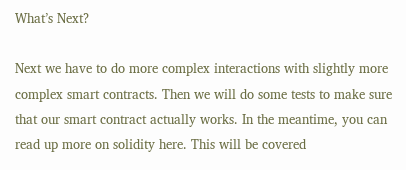What’s Next?

Next we have to do more complex interactions with slightly more complex smart contracts. Then we will do some tests to make sure that our smart contract actually works. In the meantime, you can read up more on solidity here. This will be covered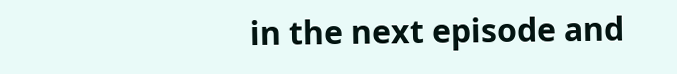in the next episode and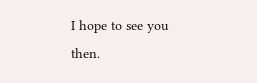I hope to see you then.